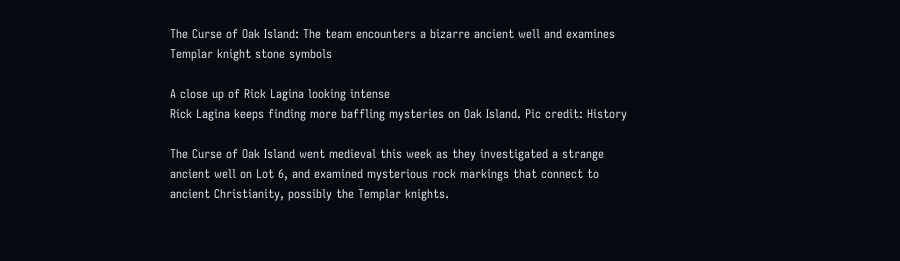The Curse of Oak Island: The team encounters a bizarre ancient well and examines Templar knight stone symbols

A close up of Rick Lagina looking intense
Rick Lagina keeps finding more baffling mysteries on Oak Island. Pic credit: History

The Curse of Oak Island went medieval this week as they investigated a strange ancient well on Lot 6, and examined mysterious rock markings that connect to ancient Christianity, possibly the Templar knights.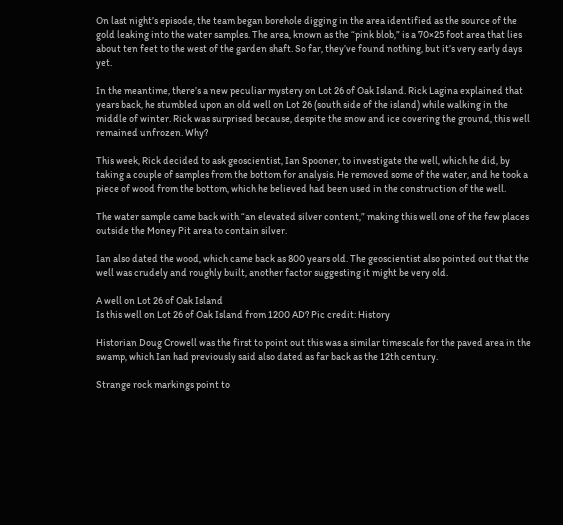On last night’s episode, the team began borehole digging in the area identified as the source of the gold leaking into the water samples. The area, known as the “pink blob,” is a 70×25 foot area that lies about ten feet to the west of the garden shaft. So far, they’ve found nothing, but it’s very early days yet.

In the meantime, there’s a new peculiar mystery on Lot 26 of Oak Island. Rick Lagina explained that years back, he stumbled upon an old well on Lot 26 (south side of the island) while walking in the middle of winter. Rick was surprised because, despite the snow and ice covering the ground, this well remained unfrozen. Why?

This week, Rick decided to ask geoscientist, Ian Spooner, to investigate the well, which he did, by taking a couple of samples from the bottom for analysis. He removed some of the water, and he took a piece of wood from the bottom, which he believed had been used in the construction of the well.

The water sample came back with “an elevated silver content,” making this well one of the few places outside the Money Pit area to contain silver.

Ian also dated the wood, which came back as 800 years old. The geoscientist also pointed out that the well was crudely and roughly built, another factor suggesting it might be very old.

A well on Lot 26 of Oak Island
Is this well on Lot 26 of Oak Island from 1200 AD? Pic credit: History

Historian Doug Crowell was the first to point out this was a similar timescale for the paved area in the swamp, which Ian had previously said also dated as far back as the 12th century.

Strange rock markings point to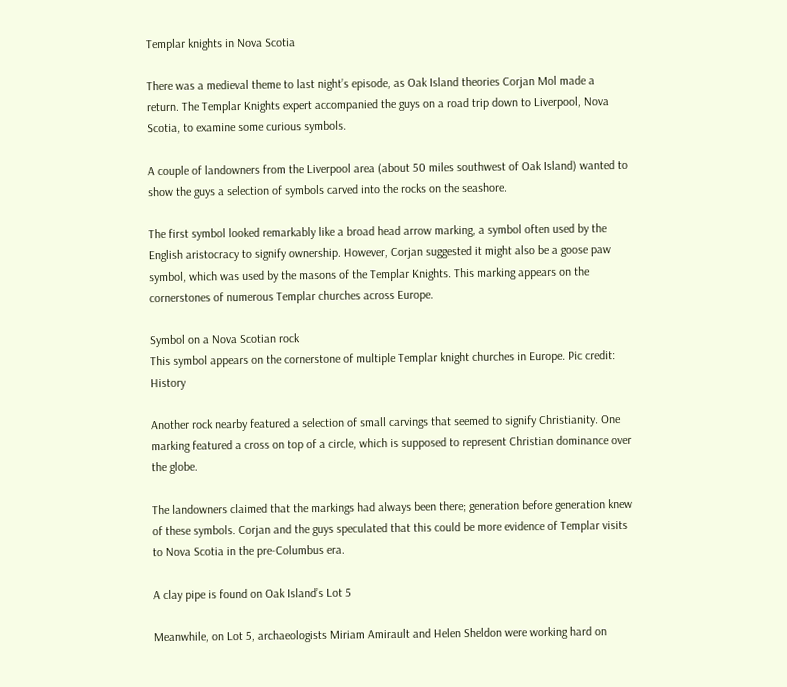Templar knights in Nova Scotia

There was a medieval theme to last night’s episode, as Oak Island theories Corjan Mol made a return. The Templar Knights expert accompanied the guys on a road trip down to Liverpool, Nova Scotia, to examine some curious symbols.

A couple of landowners from the Liverpool area (about 50 miles southwest of Oak Island) wanted to show the guys a selection of symbols carved into the rocks on the seashore.

The first symbol looked remarkably like a broad head arrow marking, a symbol often used by the English aristocracy to signify ownership. However, Corjan suggested it might also be a goose paw symbol, which was used by the masons of the Templar Knights. This marking appears on the cornerstones of numerous Templar churches across Europe.

Symbol on a Nova Scotian rock
This symbol appears on the cornerstone of multiple Templar knight churches in Europe. Pic credit: History

Another rock nearby featured a selection of small carvings that seemed to signify Christianity. One marking featured a cross on top of a circle, which is supposed to represent Christian dominance over the globe.

The landowners claimed that the markings had always been there; generation before generation knew of these symbols. Corjan and the guys speculated that this could be more evidence of Templar visits to Nova Scotia in the pre-Columbus era.

A clay pipe is found on Oak Island’s Lot 5

Meanwhile, on Lot 5, archaeologists Miriam Amirault and Helen Sheldon were working hard on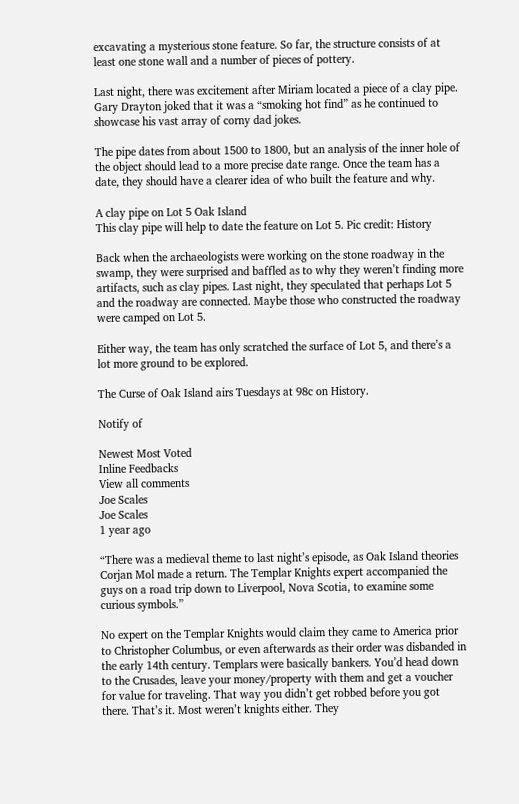excavating a mysterious stone feature. So far, the structure consists of at least one stone wall and a number of pieces of pottery.

Last night, there was excitement after Miriam located a piece of a clay pipe. Gary Drayton joked that it was a “smoking hot find” as he continued to showcase his vast array of corny dad jokes.

The pipe dates from about 1500 to 1800, but an analysis of the inner hole of the object should lead to a more precise date range. Once the team has a date, they should have a clearer idea of who built the feature and why.

A clay pipe on Lot 5 Oak Island
This clay pipe will help to date the feature on Lot 5. Pic credit: History

Back when the archaeologists were working on the stone roadway in the swamp, they were surprised and baffled as to why they weren’t finding more artifacts, such as clay pipes. Last night, they speculated that perhaps Lot 5 and the roadway are connected. Maybe those who constructed the roadway were camped on Lot 5.

Either way, the team has only scratched the surface of Lot 5, and there’s a lot more ground to be explored.

The Curse of Oak Island airs Tuesdays at 98c on History.

Notify of

Newest Most Voted
Inline Feedbacks
View all comments
Joe Scales
Joe Scales
1 year ago

“There was a medieval theme to last night’s episode, as Oak Island theories Corjan Mol made a return. The Templar Knights expert accompanied the guys on a road trip down to Liverpool, Nova Scotia, to examine some curious symbols.”

No expert on the Templar Knights would claim they came to America prior to Christopher Columbus, or even afterwards as their order was disbanded in the early 14th century. Templars were basically bankers. You’d head down to the Crusades, leave your money/property with them and get a voucher for value for traveling. That way you didn’t get robbed before you got there. That’s it. Most weren’t knights either. They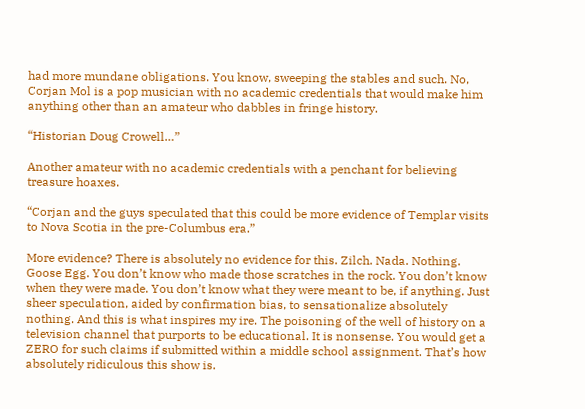had more mundane obligations. You know, sweeping the stables and such. No, Corjan Mol is a pop musician with no academic credentials that would make him anything other than an amateur who dabbles in fringe history.

“Historian Doug Crowell…”

Another amateur with no academic credentials with a penchant for believing treasure hoaxes.

“Corjan and the guys speculated that this could be more evidence of Templar visits to Nova Scotia in the pre-Columbus era.”

More evidence? There is absolutely no evidence for this. Zilch. Nada. Nothing. Goose Egg. You don’t know who made those scratches in the rock. You don’t know when they were made. You don’t know what they were meant to be, if anything. Just sheer speculation, aided by confirmation bias, to sensationalize absolutely nothing. And this is what inspires my ire. The poisoning of the well of history on a television channel that purports to be educational. It is nonsense. You would get a ZERO for such claims if submitted within a middle school assignment. That’s how absolutely ridiculous this show is.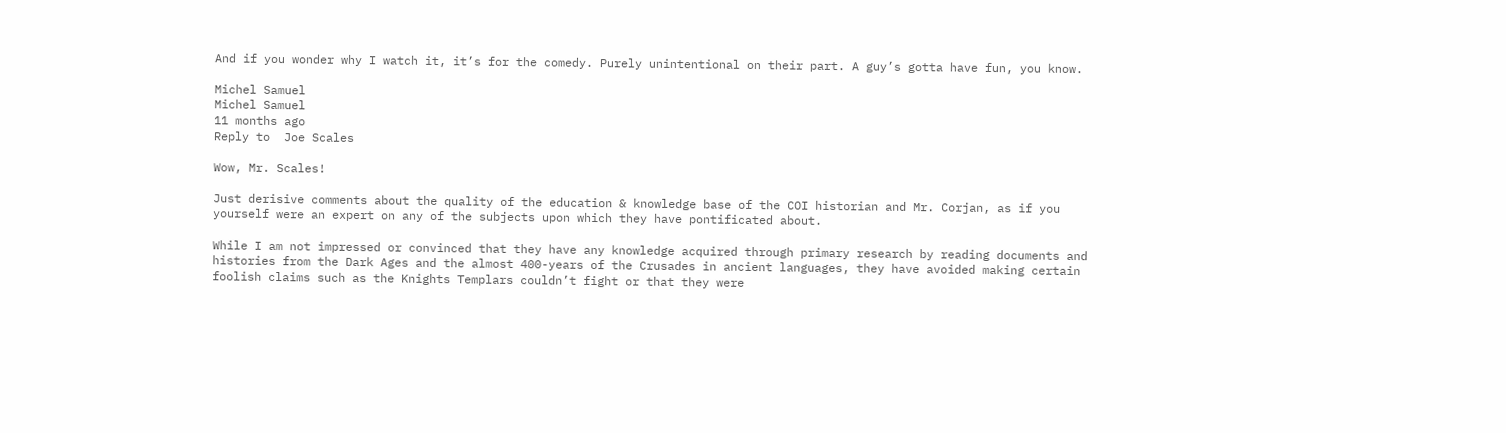And if you wonder why I watch it, it’s for the comedy. Purely unintentional on their part. A guy’s gotta have fun, you know.

Michel Samuel
Michel Samuel
11 months ago
Reply to  Joe Scales

Wow, Mr. Scales!

Just derisive comments about the quality of the education & knowledge base of the COI historian and Mr. Corjan, as if you yourself were an expert on any of the subjects upon which they have pontificated about.

While I am not impressed or convinced that they have any knowledge acquired through primary research by reading documents and histories from the Dark Ages and the almost 400-years of the Crusades in ancient languages, they have avoided making certain foolish claims such as the Knights Templars couldn’t fight or that they were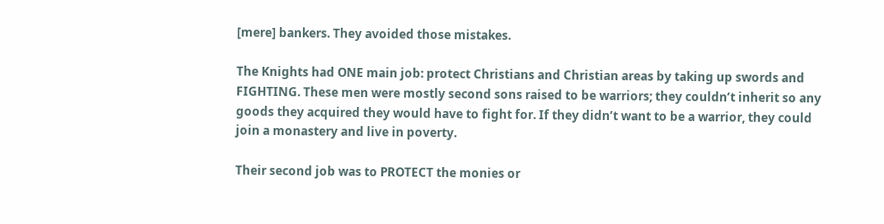[mere] bankers. They avoided those mistakes.

The Knights had ONE main job: protect Christians and Christian areas by taking up swords and FIGHTING. These men were mostly second sons raised to be warriors; they couldn’t inherit so any goods they acquired they would have to fight for. If they didn’t want to be a warrior, they could join a monastery and live in poverty.

Their second job was to PROTECT the monies or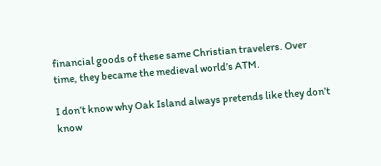financial goods of these same Christian travelers. Over time, they became the medieval world’s ATM.

I don’t know why Oak Island always pretends like they don’t know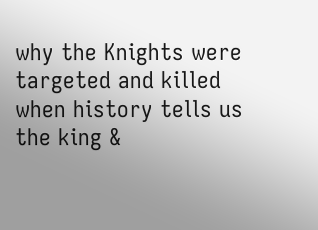why the Knights were targeted and killed when history tells us the king &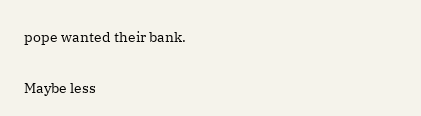pope wanted their bank.

Maybe less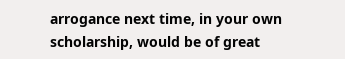arrogance next time, in your own scholarship, would be of great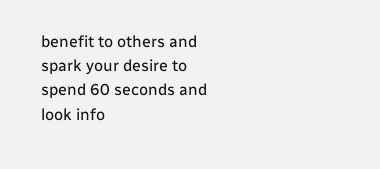benefit to others and spark your desire to spend 60 seconds and look info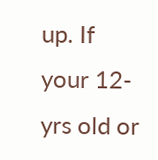up. If your 12-yrs old or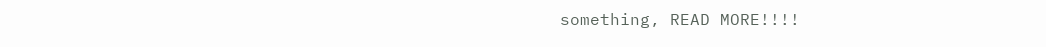something, READ MORE!!!!